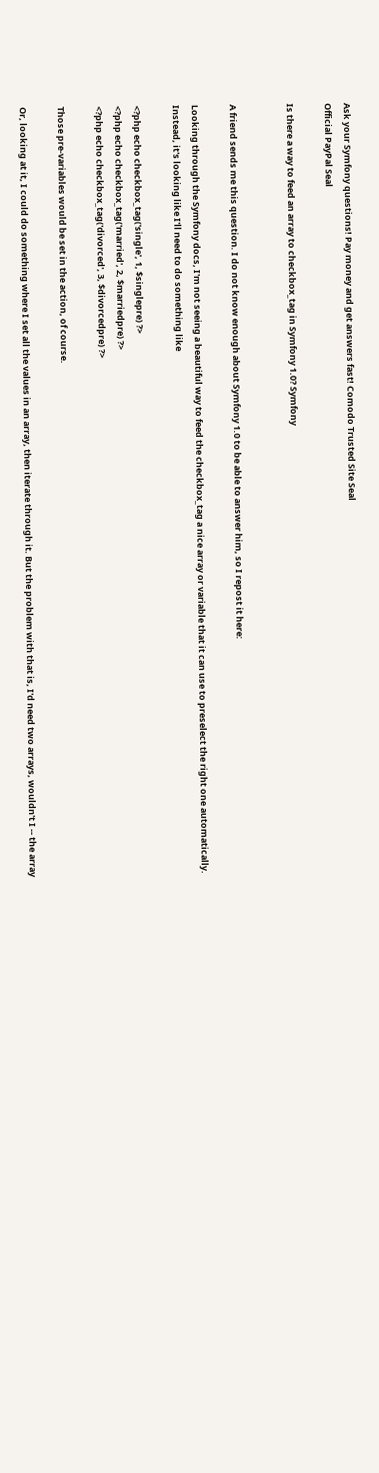Ask your Symfony questions! Pay money and get answers fast! Comodo Trusted Site Seal
Official PayPal Seal

Is there a way to feed an array to checkbox_tag in Symfony 1.0? Symfony


A friend sends me this question. I do not know enough about Symfony 1.0 to be able to answer him, so I repost it here:

Looking through the Symfony docs, I'm not seeing a beautiful way to feed the checkbox_tag a nice array or variable that it can use to preselect the right one automatically. Instead, it's looking like I'll need to do something like

<?php echo checkbox_tag('single', 1, $singlepre) ?>
<?php echo checkbox_tag('married', 2, $marriedpre) ?>
<?php echo checkbox_tag('divorced', 3, $divorcedpre) ?>

Those pre-variables would be set in the action, of course.

Or, looking at it, I could do something where I set all the values in an array, then iterate through it. But the problem with that is, I'd need two arrays, wouldn't I -- the array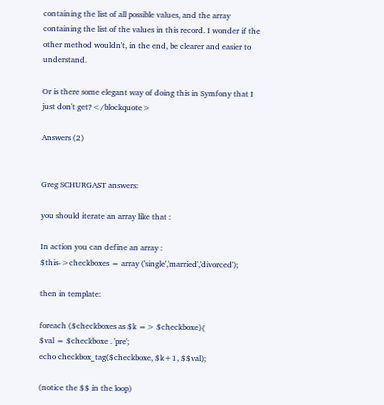containing the list of all possible values, and the array containing the list of the values in this record. I wonder if the other method wouldn't, in the end, be clearer and easier to understand.

Or is there some elegant way of doing this in Symfony that I just don't get?</blockquote>

Answers (2)


Greg SCHURGAST answers:

you should iterate an array like that :

In action you can define an array :
$this->checkboxes = array ('single','married','divorced');

then in template:

foreach ($checkboxes as $k => $checkboxe){
$val = $checkboxe . 'pre';
echo checkbox_tag($checkboxe, $k+1, $$val);

(notice the $$ in the loop)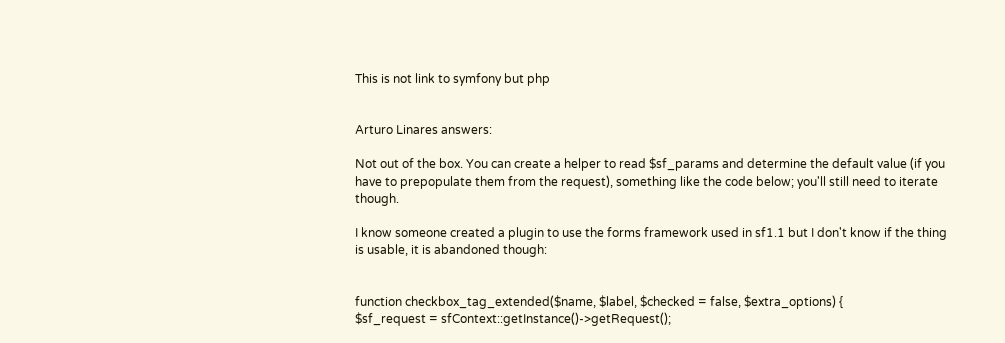This is not link to symfony but php


Arturo Linares answers:

Not out of the box. You can create a helper to read $sf_params and determine the default value (if you have to prepopulate them from the request), something like the code below; you'll still need to iterate though.

I know someone created a plugin to use the forms framework used in sf1.1 but I don't know if the thing is usable, it is abandoned though:


function checkbox_tag_extended($name, $label, $checked = false, $extra_options) {
$sf_request = sfContext::getInstance()->getRequest();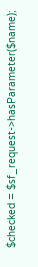$checked = $sf_request->hasParameter($name);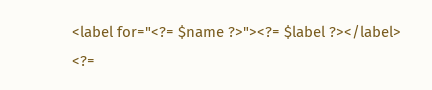<label for="<?= $name ?>"><?= $label ?></label>
<?=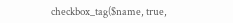checkbox_tag($name, true,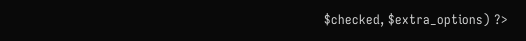$checked, $extra_options) ?>